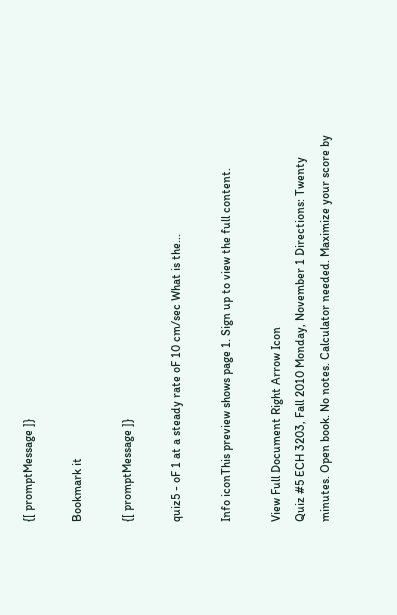{[ promptMessage ]}

Bookmark it

{[ promptMessage ]}

quiz5 - oF 1 at a steady rate oF 10 cm/sec What is the...

Info iconThis preview shows page 1. Sign up to view the full content.

View Full Document Right Arrow Icon
Quiz #5 ECH 3203, Fall 2010 Monday, November 1 Directions: Twenty minutes. Open book. No notes. Calculator needed. Maximize your score by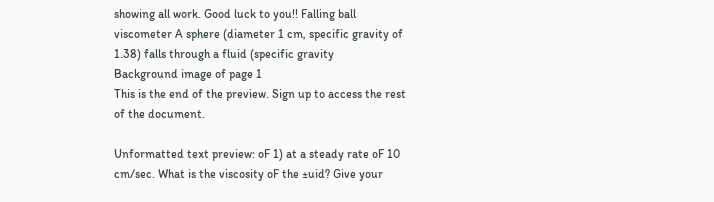showing all work. Good luck to you!! Falling ball viscometer A sphere (diameter 1 cm, specific gravity of 1.38) falls through a fluid (specific gravity
Background image of page 1
This is the end of the preview. Sign up to access the rest of the document.

Unformatted text preview: oF 1) at a steady rate oF 10 cm/sec. What is the viscosity oF the ±uid? Give your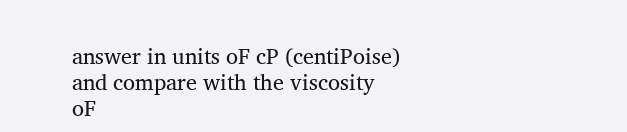answer in units oF cP (centiPoise) and compare with the viscosity oF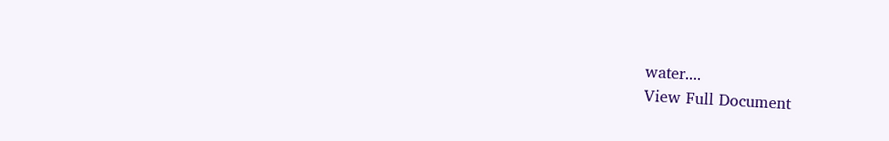water....
View Full Document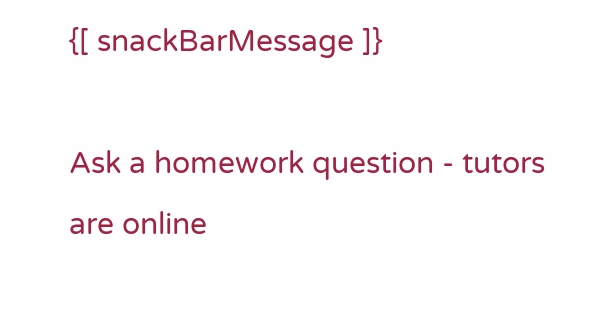{[ snackBarMessage ]}

Ask a homework question - tutors are online